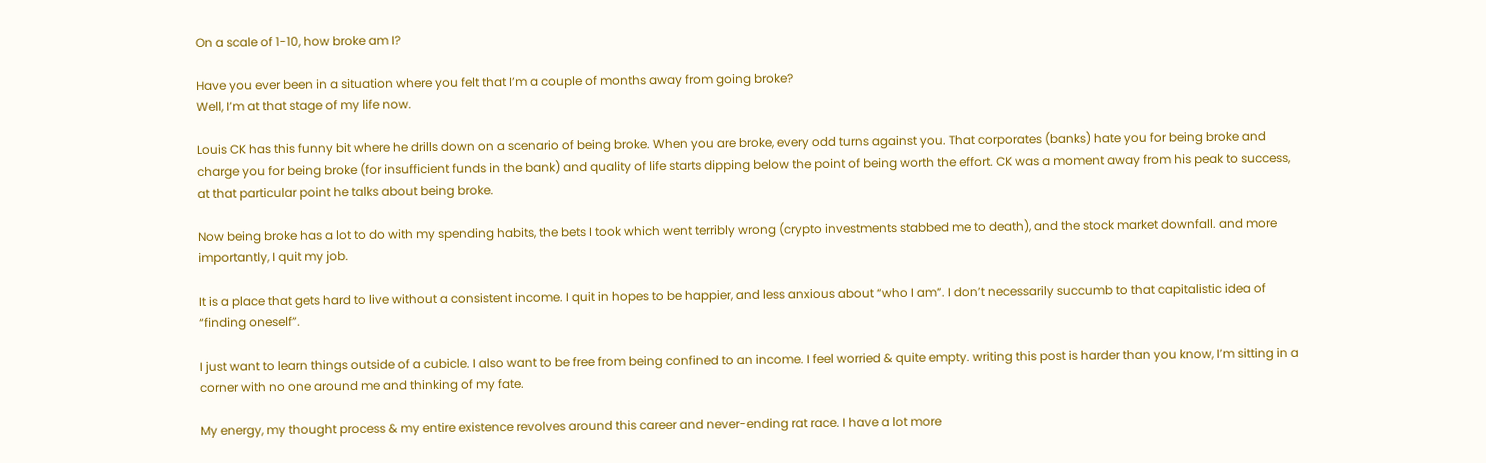On a scale of 1-10, how broke am I?

Have you ever been in a situation where you felt that I’m a couple of months away from going broke?
Well, I’m at that stage of my life now.

Louis CK has this funny bit where he drills down on a scenario of being broke. When you are broke, every odd turns against you. That corporates (banks) hate you for being broke and charge you for being broke (for insufficient funds in the bank) and quality of life starts dipping below the point of being worth the effort. CK was a moment away from his peak to success, at that particular point he talks about being broke.

Now being broke has a lot to do with my spending habits, the bets I took which went terribly wrong (crypto investments stabbed me to death), and the stock market downfall. and more importantly, I quit my job.

It is a place that gets hard to live without a consistent income. I quit in hopes to be happier, and less anxious about “who I am”. I don’t necessarily succumb to that capitalistic idea of “finding oneself”.

I just want to learn things outside of a cubicle. I also want to be free from being confined to an income. I feel worried & quite empty. writing this post is harder than you know, I’m sitting in a corner with no one around me and thinking of my fate.

My energy, my thought process & my entire existence revolves around this career and never-ending rat race. I have a lot more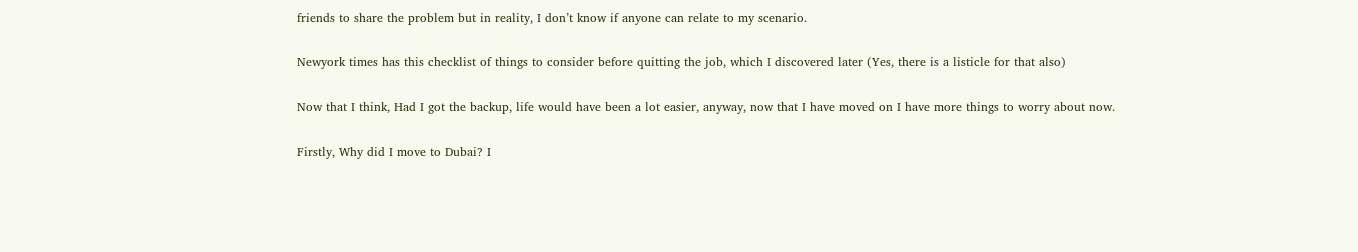friends to share the problem but in reality, I don’t know if anyone can relate to my scenario.

Newyork times has this checklist of things to consider before quitting the job, which I discovered later (Yes, there is a listicle for that also)

Now that I think, Had I got the backup, life would have been a lot easier, anyway, now that I have moved on I have more things to worry about now.

Firstly, Why did I move to Dubai? I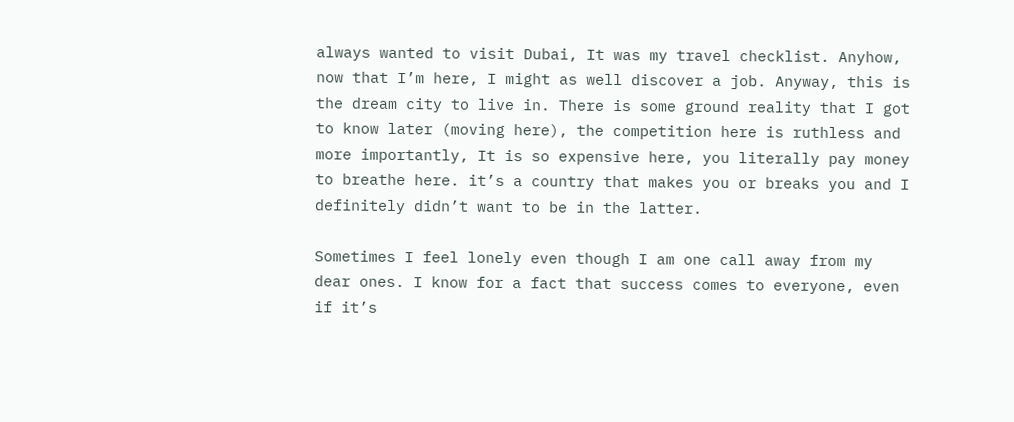always wanted to visit Dubai, It was my travel checklist. Anyhow, now that I’m here, I might as well discover a job. Anyway, this is the dream city to live in. There is some ground reality that I got to know later (moving here), the competition here is ruthless and more importantly, It is so expensive here, you literally pay money to breathe here. it’s a country that makes you or breaks you and I definitely didn’t want to be in the latter.

Sometimes I feel lonely even though I am one call away from my dear ones. I know for a fact that success comes to everyone, even if it’s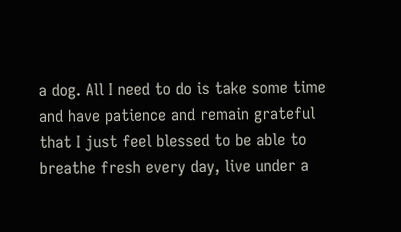a dog. All I need to do is take some time and have patience and remain grateful that I just feel blessed to be able to breathe fresh every day, live under a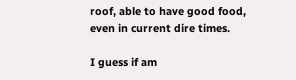roof, able to have good food, even in current dire times.

I guess if am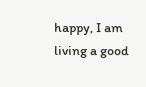happy, I am living a good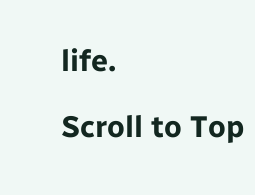life.

Scroll to Top